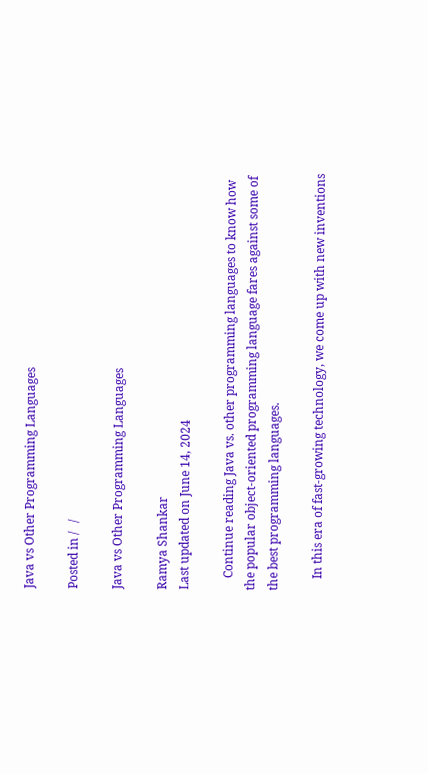Java vs Other Programming Languages

Posted in /   /

Java vs Other Programming Languages

Ramya Shankar
Last updated on June 14, 2024

    Continue reading Java vs. other programming languages to know how the popular object-oriented programming language fares against some of the best programming languages.

    In this era of fast-growing technology, we come up with new inventions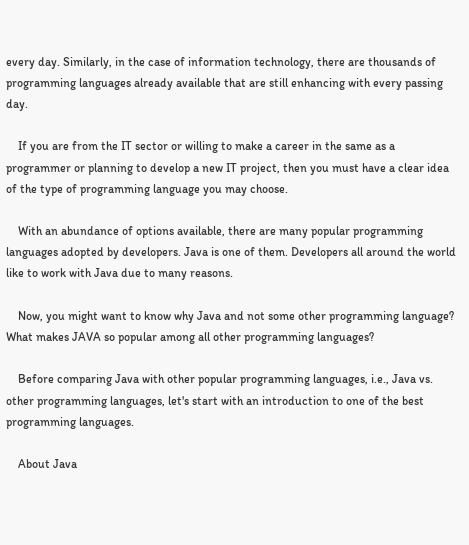every day. Similarly, in the case of information technology, there are thousands of programming languages already available that are still enhancing with every passing day.

    If you are from the IT sector or willing to make a career in the same as a programmer or planning to develop a new IT project, then you must have a clear idea of the type of programming language you may choose.

    With an abundance of options available, there are many popular programming languages adopted by developers. Java is one of them. Developers all around the world like to work with Java due to many reasons.

    Now, you might want to know why Java and not some other programming language? What makes JAVA so popular among all other programming languages?

    Before comparing Java with other popular programming languages, i.e., Java vs. other programming languages, let's start with an introduction to one of the best programming languages.

    About Java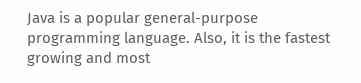Java is a popular general-purpose programming language. Also, it is the fastest growing and most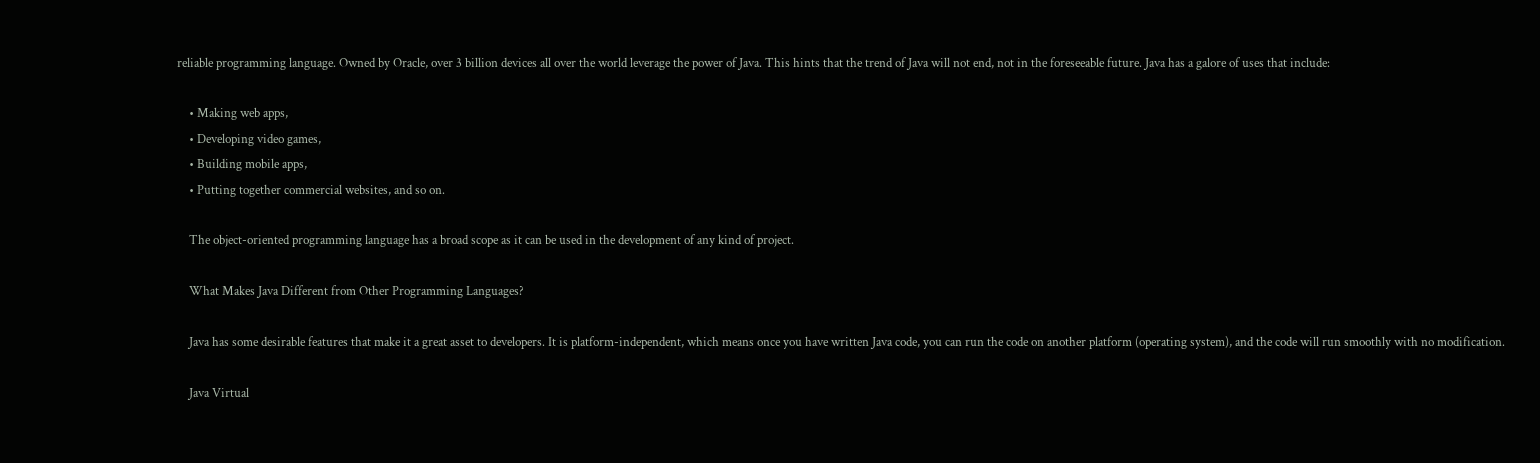reliable programming language. Owned by Oracle, over 3 billion devices all over the world leverage the power of Java. This hints that the trend of Java will not end, not in the foreseeable future. Java has a galore of uses that include:

    • Making web apps,
    • Developing video games,
    • Building mobile apps,
    • Putting together commercial websites, and so on.

    The object-oriented programming language has a broad scope as it can be used in the development of any kind of project.

    What Makes Java Different from Other Programming Languages?

    Java has some desirable features that make it a great asset to developers. It is platform-independent, which means once you have written Java code, you can run the code on another platform (operating system), and the code will run smoothly with no modification.

    Java Virtual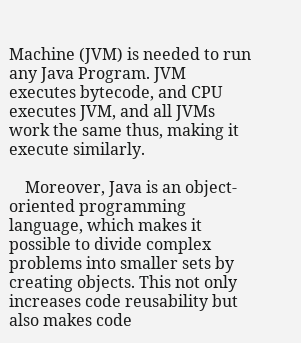Machine (JVM) is needed to run any Java Program. JVM executes bytecode, and CPU executes JVM, and all JVMs work the same thus, making it execute similarly.

    Moreover, Java is an object-oriented programming language, which makes it possible to divide complex problems into smaller sets by creating objects. This not only increases code reusability but also makes code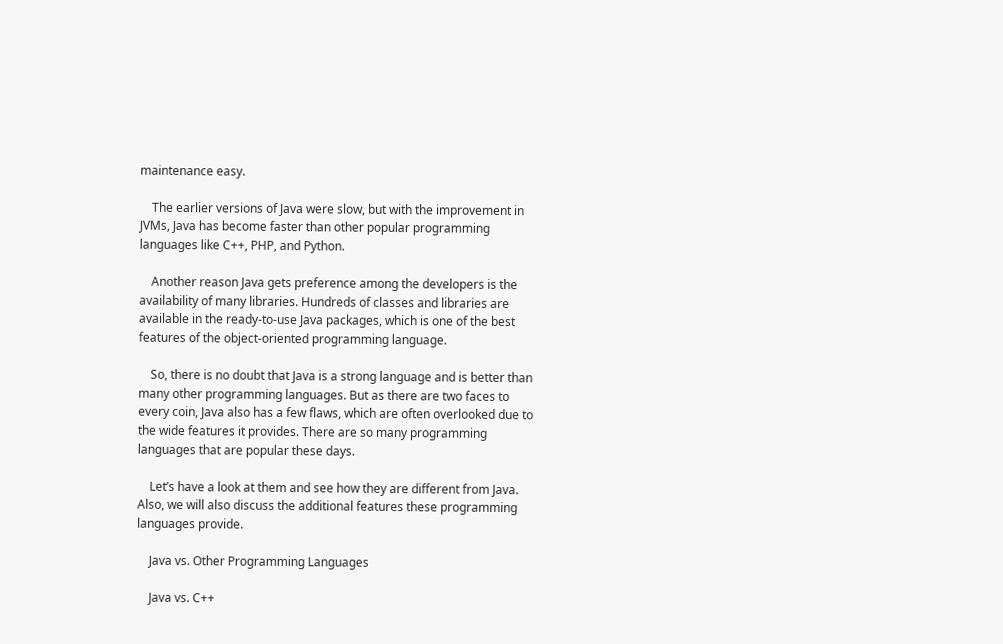maintenance easy.

    The earlier versions of Java were slow, but with the improvement in JVMs, Java has become faster than other popular programming languages like C++, PHP, and Python.

    Another reason Java gets preference among the developers is the availability of many libraries. Hundreds of classes and libraries are available in the ready-to-use Java packages, which is one of the best features of the object-oriented programming language.

    So, there is no doubt that Java is a strong language and is better than many other programming languages. But as there are two faces to every coin, Java also has a few flaws, which are often overlooked due to the wide features it provides. There are so many programming languages that are popular these days.

    Let’s have a look at them and see how they are different from Java. Also, we will also discuss the additional features these programming languages provide.

    Java vs. Other Programming Languages

    Java vs. C++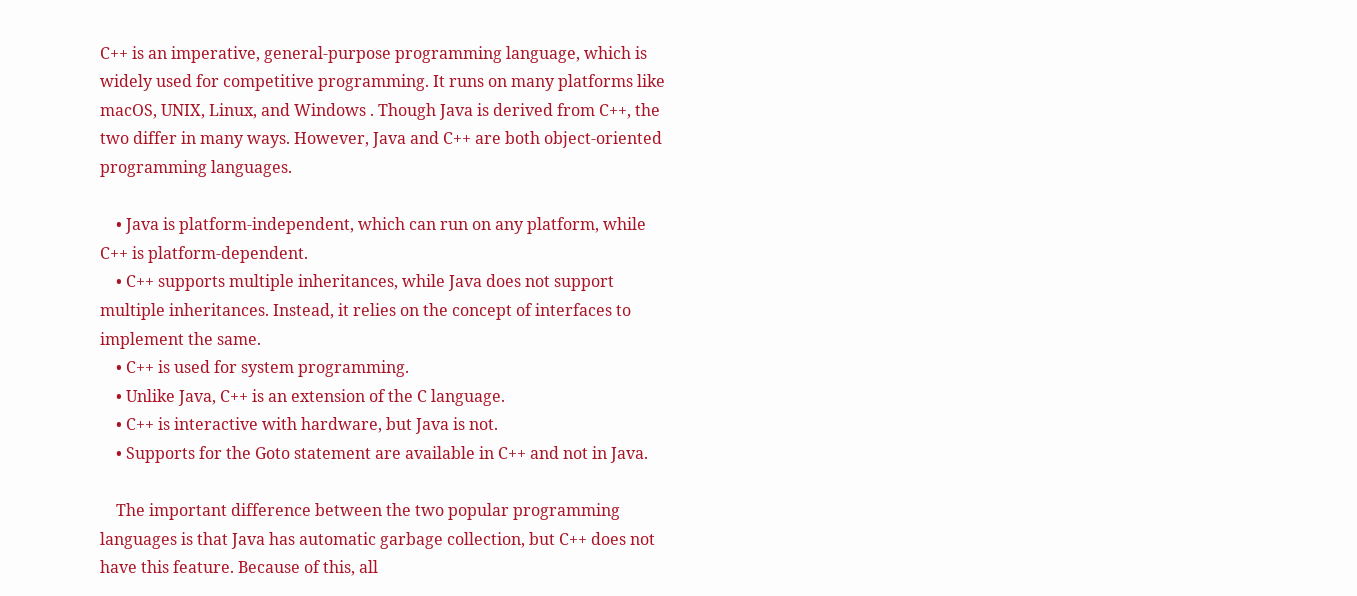C++ is an imperative, general-purpose programming language, which is widely used for competitive programming. It runs on many platforms like macOS, UNIX, Linux, and Windows . Though Java is derived from C++, the two differ in many ways. However, Java and C++ are both object-oriented programming languages.

    • Java is platform-independent, which can run on any platform, while C++ is platform-dependent.
    • C++ supports multiple inheritances, while Java does not support multiple inheritances. Instead, it relies on the concept of interfaces to implement the same.
    • C++ is used for system programming.
    • Unlike Java, C++ is an extension of the C language.
    • C++ is interactive with hardware, but Java is not.
    • Supports for the Goto statement are available in C++ and not in Java.

    The important difference between the two popular programming languages is that Java has automatic garbage collection, but C++ does not have this feature. Because of this, all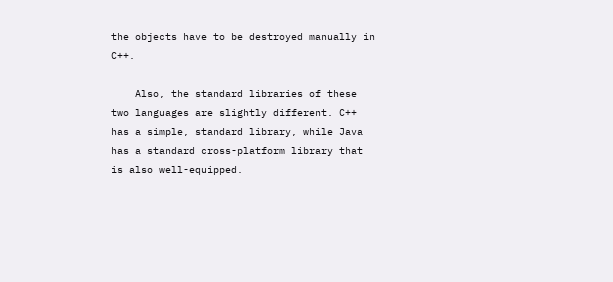the objects have to be destroyed manually in C++.

    Also, the standard libraries of these two languages are slightly different. C++ has a simple, standard library, while Java has a standard cross-platform library that is also well-equipped.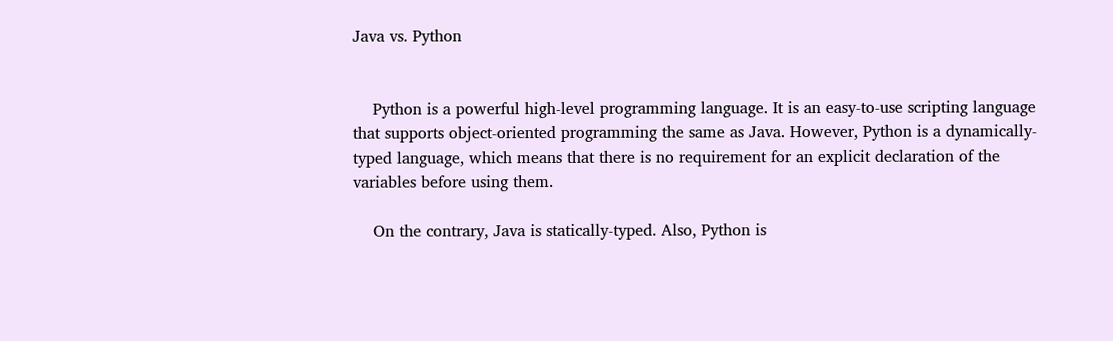Java vs. Python


    Python is a powerful high-level programming language. It is an easy-to-use scripting language that supports object-oriented programming the same as Java. However, Python is a dynamically-typed language, which means that there is no requirement for an explicit declaration of the variables before using them.

    On the contrary, Java is statically-typed. Also, Python is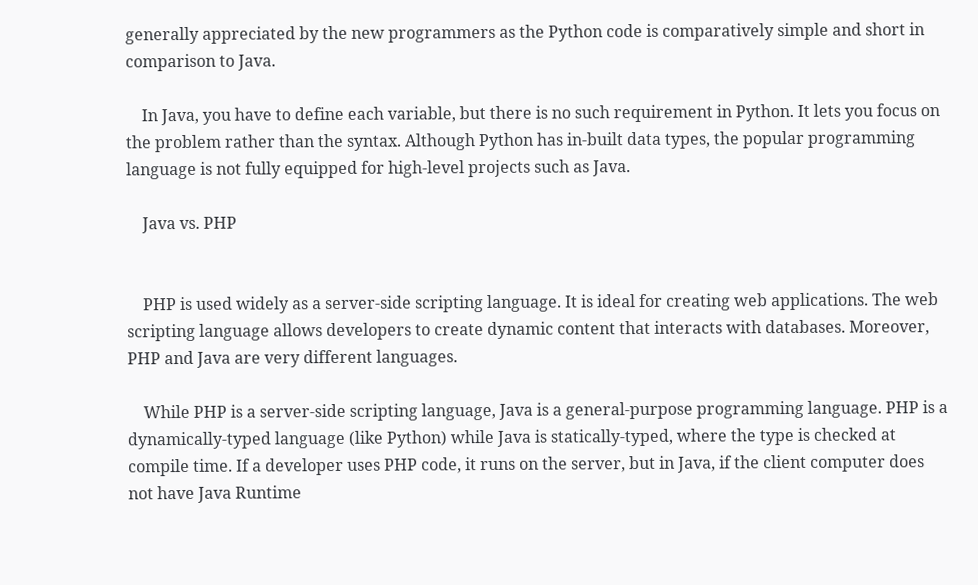generally appreciated by the new programmers as the Python code is comparatively simple and short in comparison to Java.

    In Java, you have to define each variable, but there is no such requirement in Python. It lets you focus on the problem rather than the syntax. Although Python has in-built data types, the popular programming language is not fully equipped for high-level projects such as Java.

    Java vs. PHP


    PHP is used widely as a server-side scripting language. It is ideal for creating web applications. The web scripting language allows developers to create dynamic content that interacts with databases. Moreover, PHP and Java are very different languages.

    While PHP is a server-side scripting language, Java is a general-purpose programming language. PHP is a dynamically-typed language (like Python) while Java is statically-typed, where the type is checked at compile time. If a developer uses PHP code, it runs on the server, but in Java, if the client computer does not have Java Runtime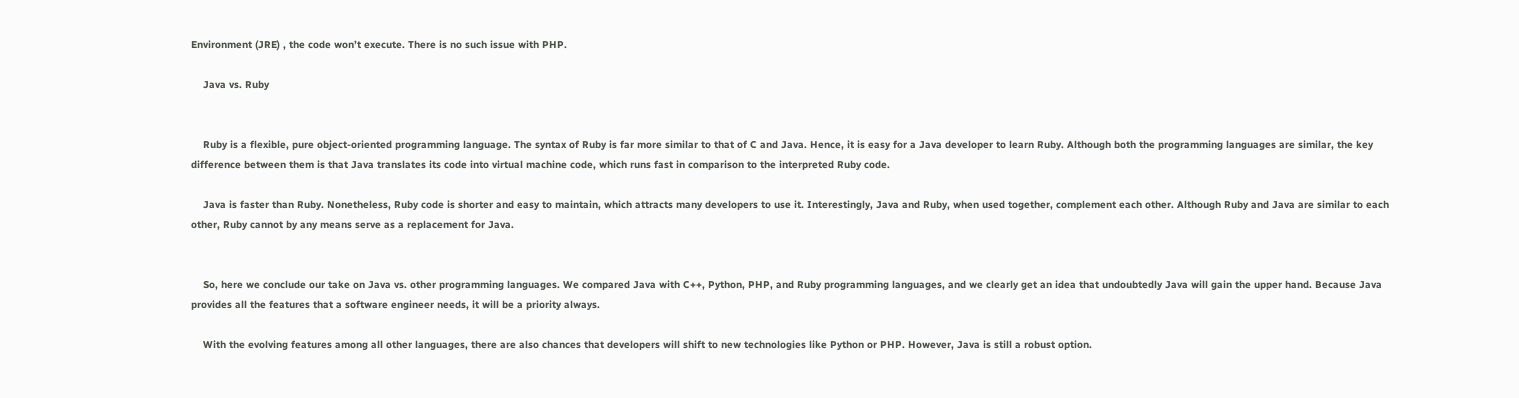Environment (JRE) , the code won’t execute. There is no such issue with PHP.

    Java vs. Ruby


    Ruby is a flexible, pure object-oriented programming language. The syntax of Ruby is far more similar to that of C and Java. Hence, it is easy for a Java developer to learn Ruby. Although both the programming languages are similar, the key difference between them is that Java translates its code into virtual machine code, which runs fast in comparison to the interpreted Ruby code.

    Java is faster than Ruby. Nonetheless, Ruby code is shorter and easy to maintain, which attracts many developers to use it. Interestingly, Java and Ruby, when used together, complement each other. Although Ruby and Java are similar to each other, Ruby cannot by any means serve as a replacement for Java.


    So, here we conclude our take on Java vs. other programming languages. We compared Java with C++, Python, PHP, and Ruby programming languages, and we clearly get an idea that undoubtedly Java will gain the upper hand. Because Java provides all the features that a software engineer needs, it will be a priority always.

    With the evolving features among all other languages, there are also chances that developers will shift to new technologies like Python or PHP. However, Java is still a robust option.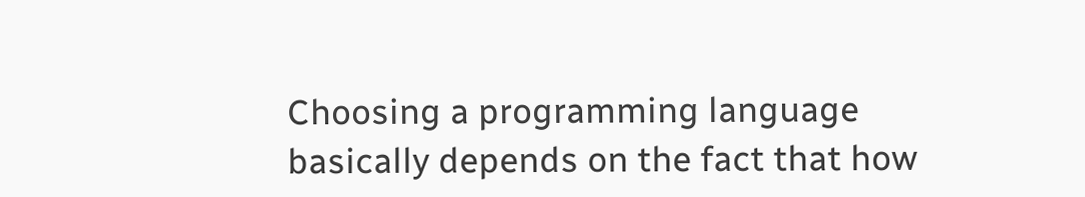Choosing a programming language basically depends on the fact that how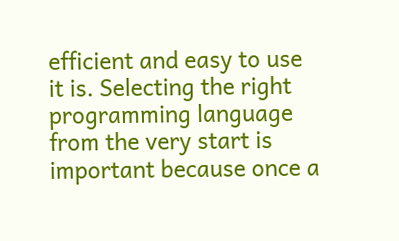efficient and easy to use it is. Selecting the right programming language from the very start is important because once a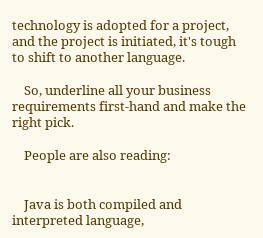technology is adopted for a project, and the project is initiated, it's tough to shift to another language.

    So, underline all your business requirements first-hand and make the right pick.

    People are also reading:


    Java is both compiled and interpreted language,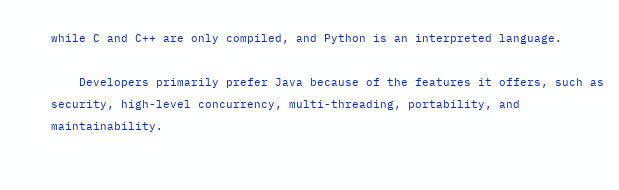while C and C++ are only compiled, and Python is an interpreted language.

    Developers primarily prefer Java because of the features it offers, such as security, high-level concurrency, multi-threading, portability, and maintainability.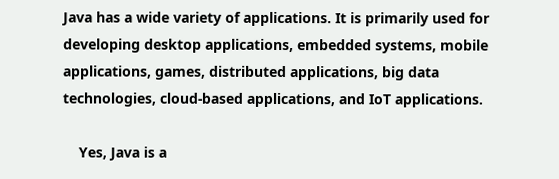Java has a wide variety of applications. It is primarily used for developing desktop applications, embedded systems, mobile applications, games, distributed applications, big data technologies, cloud-based applications, and IoT applications.

    Yes, Java is a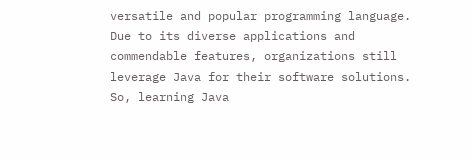versatile and popular programming language. Due to its diverse applications and commendable features, organizations still leverage Java for their software solutions. So, learning Java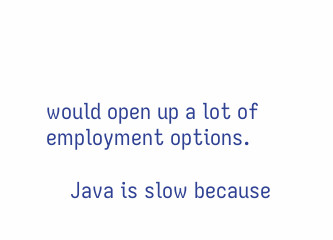would open up a lot of employment options.

    Java is slow because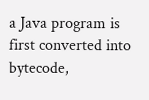a Java program is first converted into bytecode,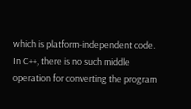which is platform-independent code. In C++, there is no such middle operation for converting the program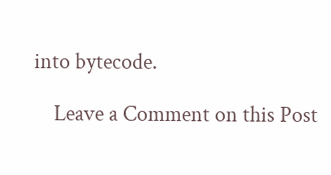into bytecode.

    Leave a Comment on this Post